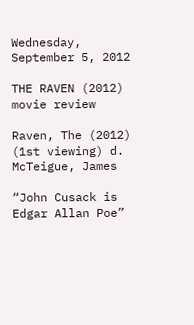Wednesday, September 5, 2012

THE RAVEN (2012) movie review

Raven, The (2012) (1st viewing) d. McTeigue, James

“John Cusack is Edgar Allan Poe”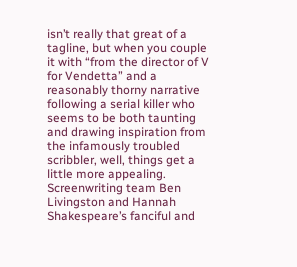isn’t really that great of a tagline, but when you couple it with “from the director of V for Vendetta” and a reasonably thorny narrative following a serial killer who seems to be both taunting and drawing inspiration from the infamously troubled scribbler, well, things get a little more appealing. Screenwriting team Ben Livingston and Hannah Shakespeare’s fanciful and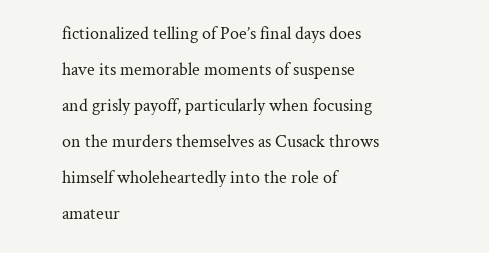fictionalized telling of Poe’s final days does have its memorable moments of suspense and grisly payoff, particularly when focusing on the murders themselves as Cusack throws himself wholeheartedly into the role of amateur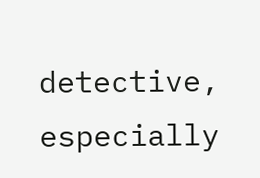detective, especially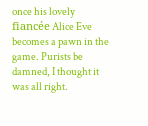once his lovely fiancée Alice Eve becomes a pawn in the game. Purists be damned, I thought it was all right.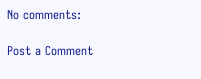No comments:

Post a Comment